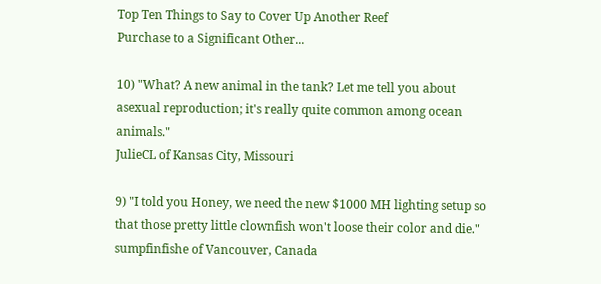Top Ten Things to Say to Cover Up Another Reef
Purchase to a Significant Other...

10) "What? A new animal in the tank? Let me tell you about asexual reproduction; it's really quite common among ocean animals."
JulieCL of Kansas City, Missouri

9) "I told you Honey, we need the new $1000 MH lighting setup so that those pretty little clownfish won't loose their color and die."
sumpfinfishe of Vancouver, Canada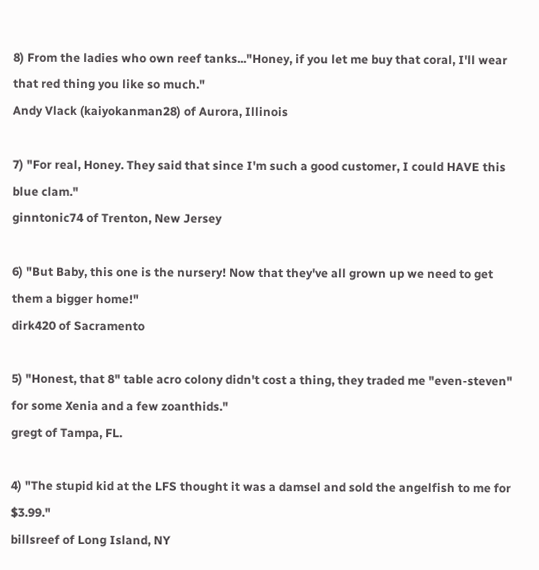8) From the ladies who own reef tanks..."Honey, if you let me buy that coral, I'll wear that red thing you like so much."
Andy Vlack (kaiyokanman28) of Aurora, Illinois

7) "For real, Honey. They said that since I'm such a good customer, I could HAVE this blue clam."
ginntonic74 of Trenton, New Jersey

6) "But Baby, this one is the nursery! Now that they've all grown up we need to get them a bigger home!"
dirk420 of Sacramento

5) "Honest, that 8" table acro colony didn't cost a thing, they traded me "even-steven" for some Xenia and a few zoanthids."
gregt of Tampa, FL.

4) "The stupid kid at the LFS thought it was a damsel and sold the angelfish to me for $3.99."
billsreef of Long Island, NY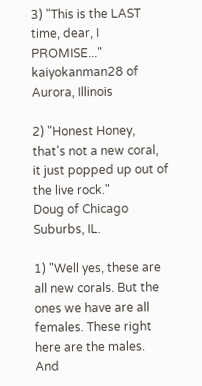3) "This is the LAST time, dear, I PROMISE..."
kaiyokanman28 of Aurora, Illinois

2) "Honest Honey, that's not a new coral, it just popped up out of the live rock."
Doug of Chicago Suburbs, IL.

1) "Well yes, these are all new corals. But the ones we have are all females. These right here are the males. And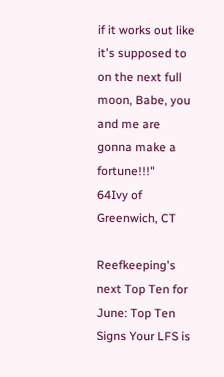if it works out like it's supposed to on the next full moon, Babe, you and me are gonna make a fortune!!!"
64Ivy of Greenwich, CT

Reefkeeping's next Top Ten for June: Top Ten Signs Your LFS is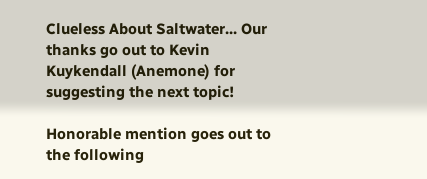Clueless About Saltwater... Our thanks go out to Kevin Kuykendall (Anemone) for suggesting the next topic!

Honorable mention goes out to the following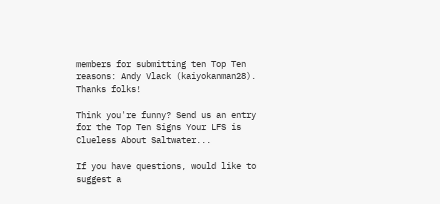members for submitting ten Top Ten reasons: Andy Vlack (kaiyokanman28). Thanks folks!

Think you're funny? Send us an entry for the Top Ten Signs Your LFS is Clueless About Saltwater...

If you have questions, would like to suggest a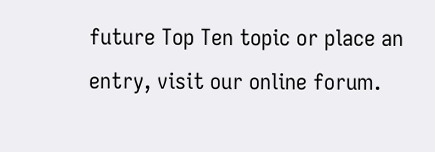future Top Ten topic or place an entry, visit our online forum.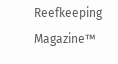Reefkeeping Magazine™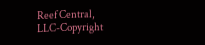Reef Central, LLC-Copyright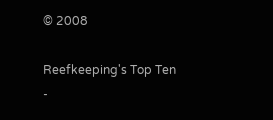© 2008

Reefkeeping's Top Ten -